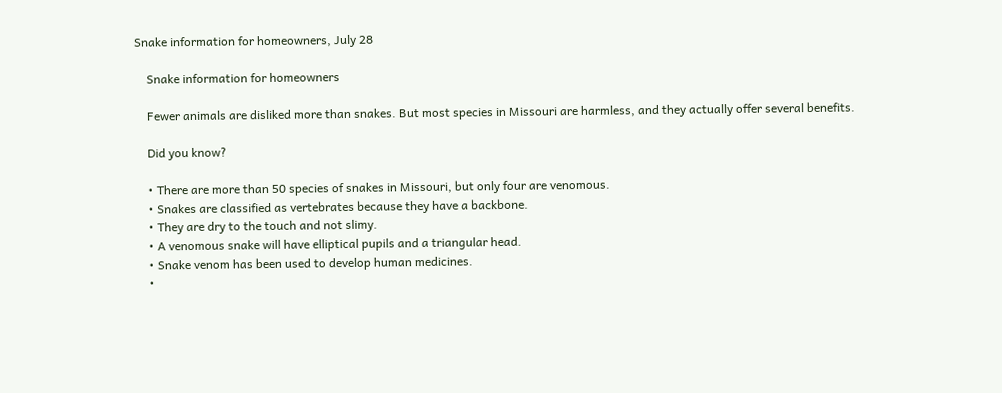Snake information for homeowners, July 28

    Snake information for homeowners

    Fewer animals are disliked more than snakes. But most species in Missouri are harmless, and they actually offer several benefits.

    Did you know?

    • There are more than 50 species of snakes in Missouri, but only four are venomous.
    • Snakes are classified as vertebrates because they have a backbone.
    • They are dry to the touch and not slimy.
    • A venomous snake will have elliptical pupils and a triangular head.
    • Snake venom has been used to develop human medicines.
    •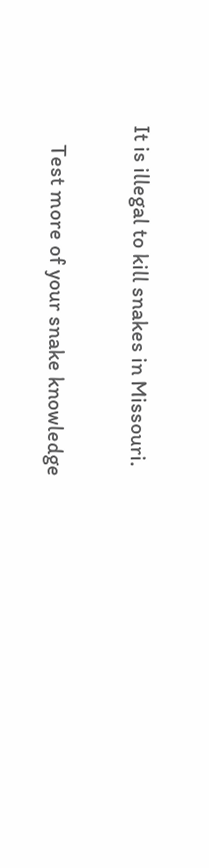It is illegal to kill snakes in Missouri.

    Test more of your snake knowledge